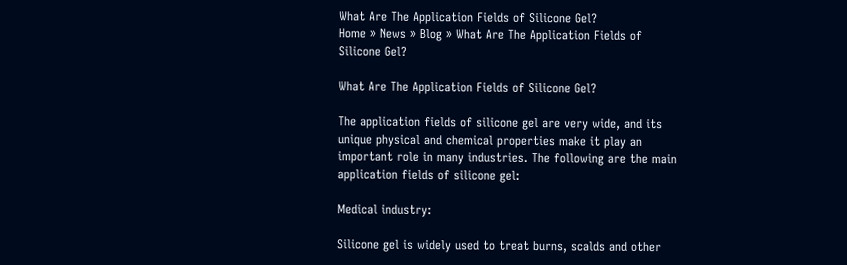What Are The Application Fields of Silicone Gel?
Home » News » Blog » What Are The Application Fields of Silicone Gel?

What Are The Application Fields of Silicone Gel?

The application fields of silicone gel are very wide, and its unique physical and chemical properties make it play an important role in many industries. The following are the main application fields of silicone gel:

Medical industry:

Silicone gel is widely used to treat burns, scalds and other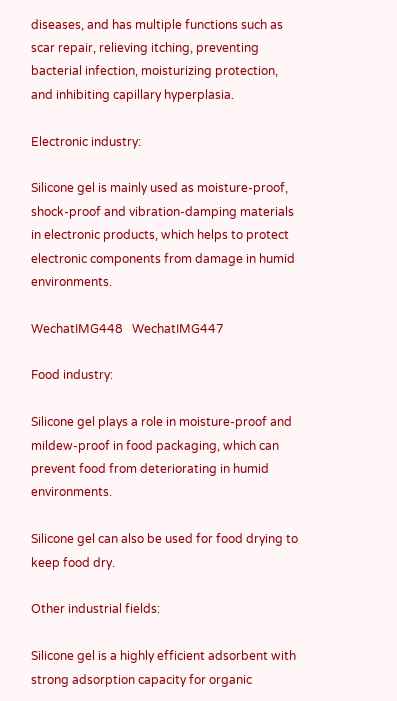diseases, and has multiple functions such as scar repair, relieving itching, preventing bacterial infection, moisturizing protection, and inhibiting capillary hyperplasia.

Electronic industry:

Silicone gel is mainly used as moisture-proof, shock-proof and vibration-damping materials in electronic products, which helps to protect electronic components from damage in humid environments.

WechatIMG448   WechatIMG447

Food industry:

Silicone gel plays a role in moisture-proof and mildew-proof in food packaging, which can prevent food from deteriorating in humid environments.

Silicone gel can also be used for food drying to keep food dry.

Other industrial fields:

Silicone gel is a highly efficient adsorbent with strong adsorption capacity for organic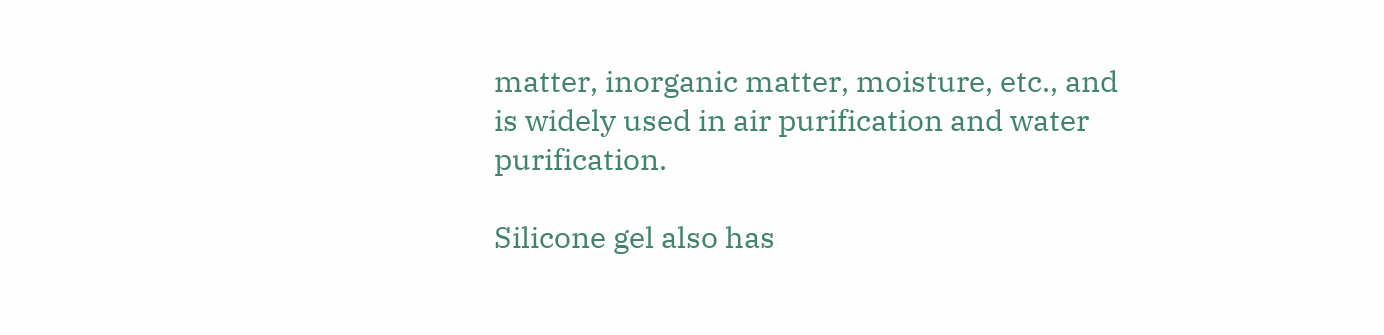matter, inorganic matter, moisture, etc., and is widely used in air purification and water purification.

Silicone gel also has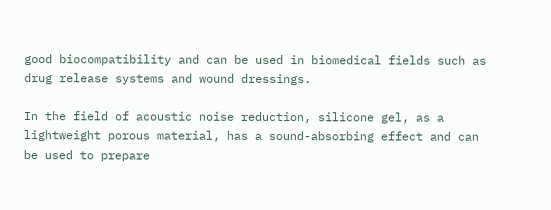good biocompatibility and can be used in biomedical fields such as drug release systems and wound dressings.

In the field of acoustic noise reduction, silicone gel, as a lightweight porous material, has a sound-absorbing effect and can be used to prepare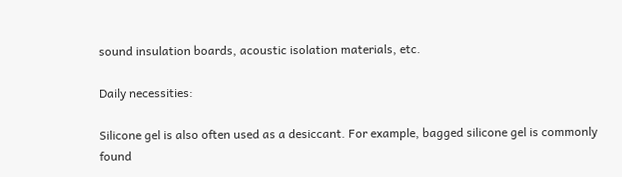sound insulation boards, acoustic isolation materials, etc.

Daily necessities:

Silicone gel is also often used as a desiccant. For example, bagged silicone gel is commonly found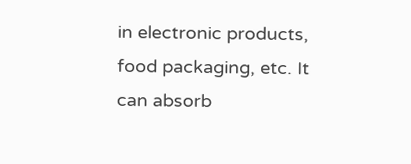in electronic products, food packaging, etc. It can absorb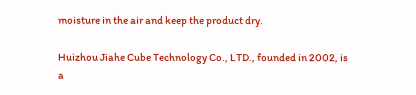moisture in the air and keep the product dry.

Huizhou Jiahe Cube Technology Co., LTD., founded in 2002, is a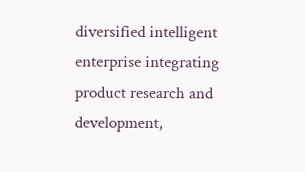diversified intelligent enterprise integrating product research and development,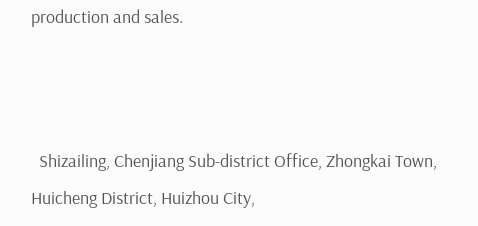production and sales.



  Shizailing, Chenjiang Sub-district Office, Zhongkai Town, Huicheng District, Huizhou City,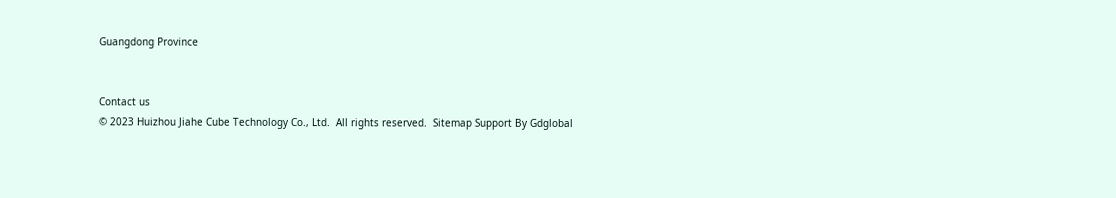Guangdong Province


Contact us
© 2023 Huizhou Jiahe Cube Technology Co., Ltd.  All rights reserved.  Sitemap Support By Gdglobal